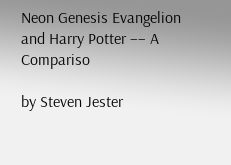Neon Genesis Evangelion and Harry Potter –– A Compariso

by Steven Jester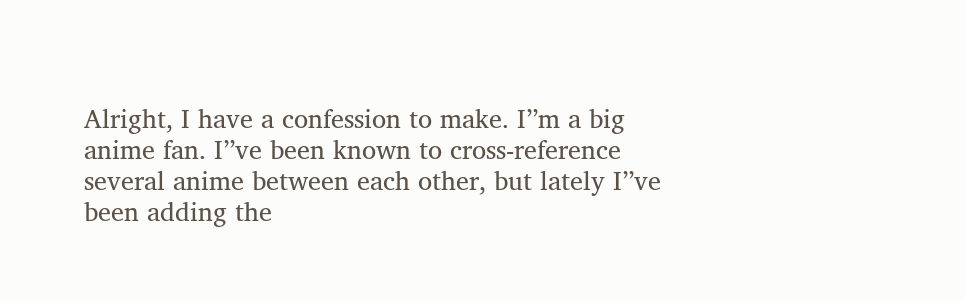Alright, I have a confession to make. I’’m a big anime fan. I’’ve been known to cross-reference several anime between each other, but lately I’’ve been adding the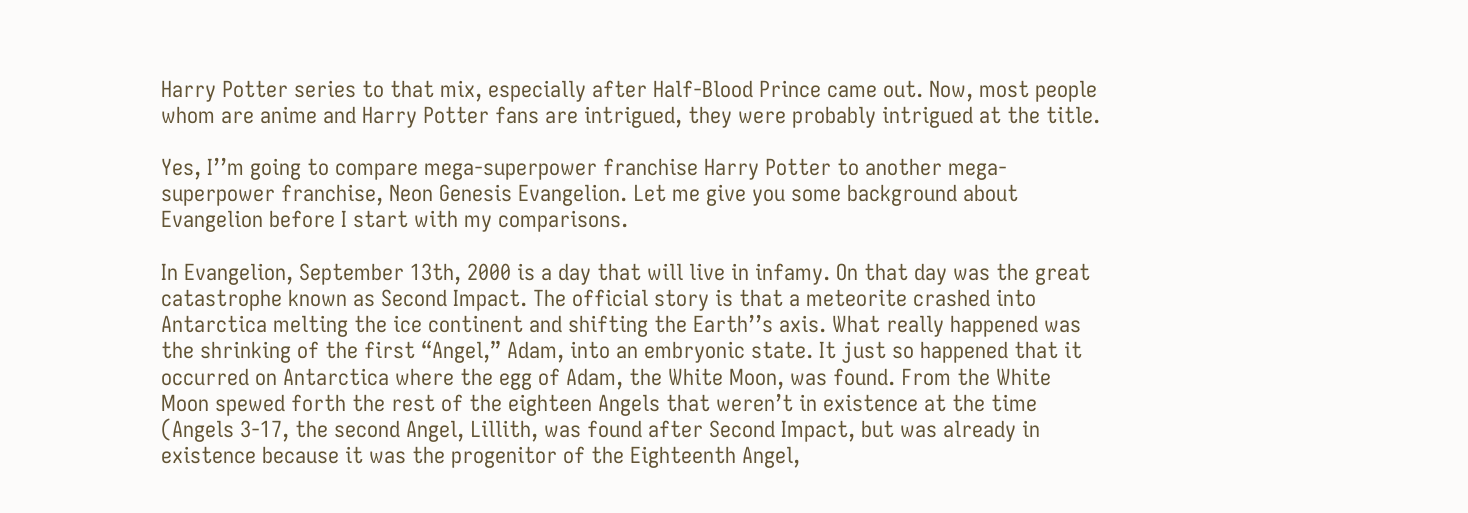Harry Potter series to that mix, especially after Half-Blood Prince came out. Now, most people whom are anime and Harry Potter fans are intrigued, they were probably intrigued at the title.

Yes, I’’m going to compare mega-superpower franchise Harry Potter to another mega-superpower franchise, Neon Genesis Evangelion. Let me give you some background about Evangelion before I start with my comparisons.

In Evangelion, September 13th, 2000 is a day that will live in infamy. On that day was the great catastrophe known as Second Impact. The official story is that a meteorite crashed into Antarctica melting the ice continent and shifting the Earth’’s axis. What really happened was the shrinking of the first “Angel,” Adam, into an embryonic state. It just so happened that it occurred on Antarctica where the egg of Adam, the White Moon, was found. From the White Moon spewed forth the rest of the eighteen Angels that weren’t in existence at the time (Angels 3-17, the second Angel, Lillith, was found after Second Impact, but was already in existence because it was the progenitor of the Eighteenth Angel,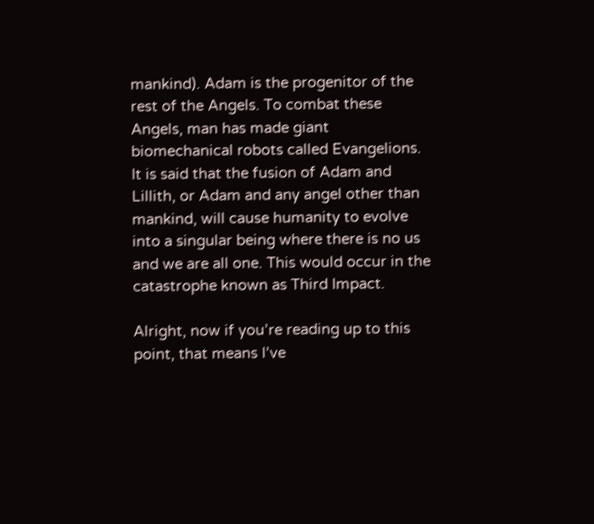mankind). Adam is the progenitor of the rest of the Angels. To combat these Angels, man has made giant biomechanical robots called Evangelions. It is said that the fusion of Adam and Lillith, or Adam and any angel other than mankind, will cause humanity to evolve into a singular being where there is no us and we are all one. This would occur in the catastrophe known as Third Impact.

Alright, now if you’re reading up to this point, that means I’ve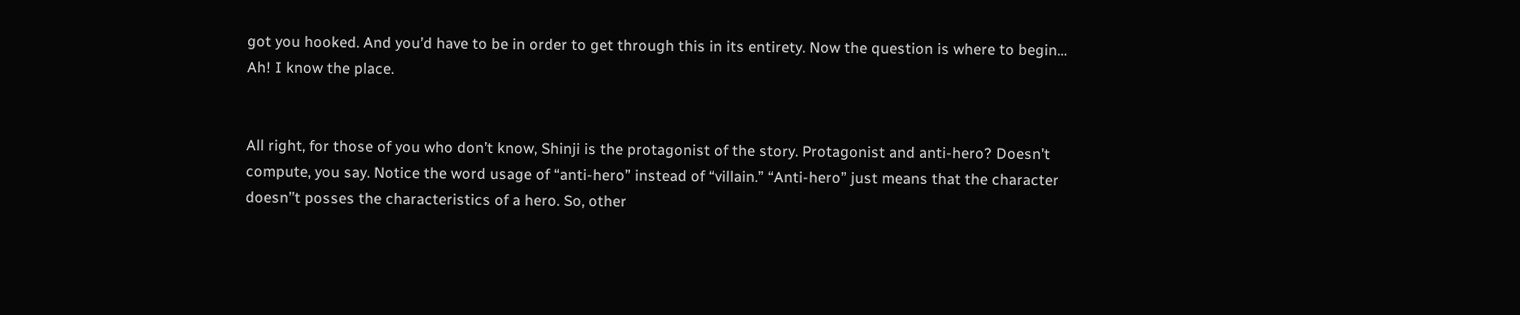got you hooked. And you’d have to be in order to get through this in its entirety. Now the question is where to begin… Ah! I know the place.


All right, for those of you who don’t know, Shinji is the protagonist of the story. Protagonist and anti-hero? Doesn’t compute, you say. Notice the word usage of “anti-hero” instead of “villain.” “Anti-hero” just means that the character doesn’’t posses the characteristics of a hero. So, other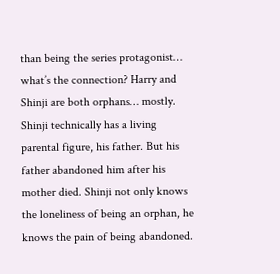than being the series protagonist… what’s the connection? Harry and Shinji are both orphans… mostly. Shinji technically has a living parental figure, his father. But his father abandoned him after his mother died. Shinji not only knows the loneliness of being an orphan, he knows the pain of being abandoned.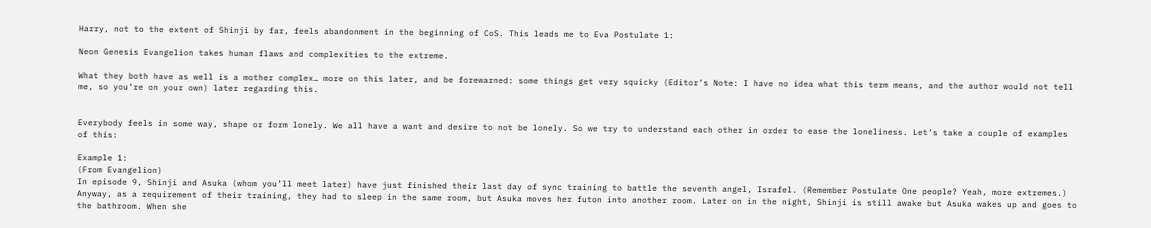Harry, not to the extent of Shinji by far, feels abandonment in the beginning of CoS. This leads me to Eva Postulate 1:

Neon Genesis Evangelion takes human flaws and complexities to the extreme.

What they both have as well is a mother complex… more on this later, and be forewarned: some things get very squicky (Editor’s Note: I have no idea what this term means, and the author would not tell me, so you’re on your own) later regarding this.


Everybody feels in some way, shape or form lonely. We all have a want and desire to not be lonely. So we try to understand each other in order to ease the loneliness. Let’s take a couple of examples of this:

Example 1:
(From Evangelion)
In episode 9, Shinji and Asuka (whom you’ll meet later) have just finished their last day of sync training to battle the seventh angel, Israfel. (Remember Postulate One people? Yeah, more extremes.) Anyway, as a requirement of their training, they had to sleep in the same room, but Asuka moves her futon into another room. Later on in the night, Shinji is still awake but Asuka wakes up and goes to the bathroom. When she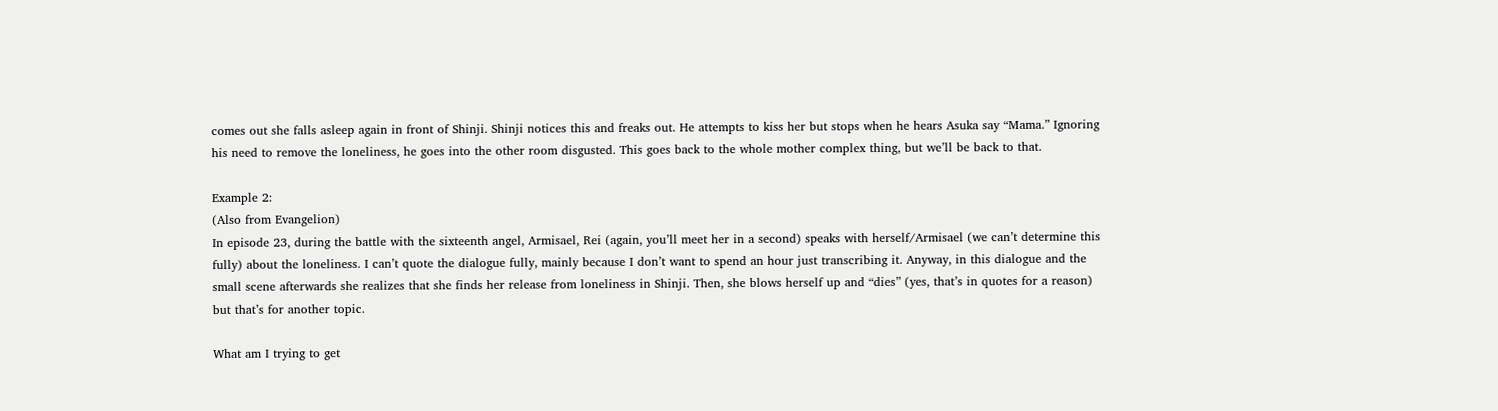comes out she falls asleep again in front of Shinji. Shinji notices this and freaks out. He attempts to kiss her but stops when he hears Asuka say “Mama.” Ignoring his need to remove the loneliness, he goes into the other room disgusted. This goes back to the whole mother complex thing, but we’ll be back to that.

Example 2:
(Also from Evangelion)
In episode 23, during the battle with the sixteenth angel, Armisael, Rei (again, you’ll meet her in a second) speaks with herself/Armisael (we can’t determine this fully) about the loneliness. I can’t quote the dialogue fully, mainly because I don’t want to spend an hour just transcribing it. Anyway, in this dialogue and the small scene afterwards she realizes that she finds her release from loneliness in Shinji. Then, she blows herself up and “dies” (yes, that’s in quotes for a reason) but that’s for another topic.

What am I trying to get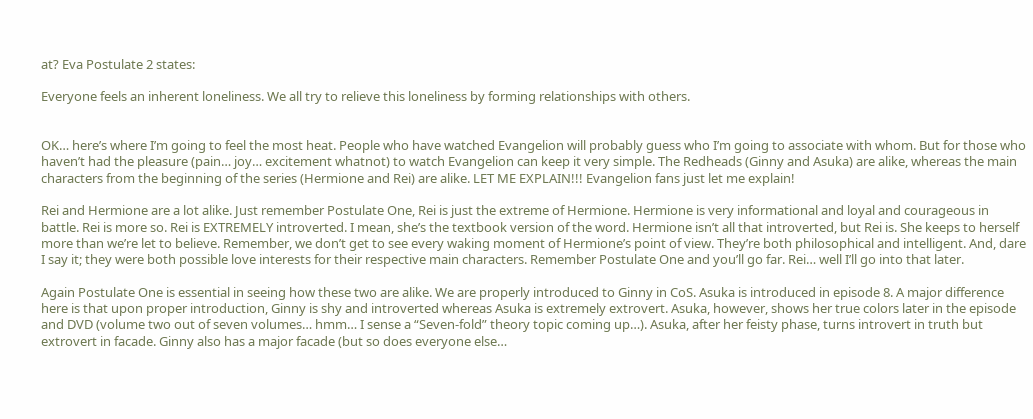at? Eva Postulate 2 states:

Everyone feels an inherent loneliness. We all try to relieve this loneliness by forming relationships with others.


OK… here’s where I’m going to feel the most heat. People who have watched Evangelion will probably guess who I’m going to associate with whom. But for those who haven’t had the pleasure (pain… joy… excitement whatnot) to watch Evangelion can keep it very simple. The Redheads (Ginny and Asuka) are alike, whereas the main characters from the beginning of the series (Hermione and Rei) are alike. LET ME EXPLAIN!!! Evangelion fans just let me explain!

Rei and Hermione are a lot alike. Just remember Postulate One, Rei is just the extreme of Hermione. Hermione is very informational and loyal and courageous in battle. Rei is more so. Rei is EXTREMELY introverted. I mean, she’s the textbook version of the word. Hermione isn’t all that introverted, but Rei is. She keeps to herself more than we’re let to believe. Remember, we don’t get to see every waking moment of Hermione’s point of view. They’re both philosophical and intelligent. And, dare I say it; they were both possible love interests for their respective main characters. Remember Postulate One and you’ll go far. Rei… well I’ll go into that later.

Again Postulate One is essential in seeing how these two are alike. We are properly introduced to Ginny in CoS. Asuka is introduced in episode 8. A major difference here is that upon proper introduction, Ginny is shy and introverted whereas Asuka is extremely extrovert. Asuka, however, shows her true colors later in the episode and DVD (volume two out of seven volumes… hmm… I sense a “Seven-fold” theory topic coming up…). Asuka, after her feisty phase, turns introvert in truth but extrovert in facade. Ginny also has a major facade (but so does everyone else…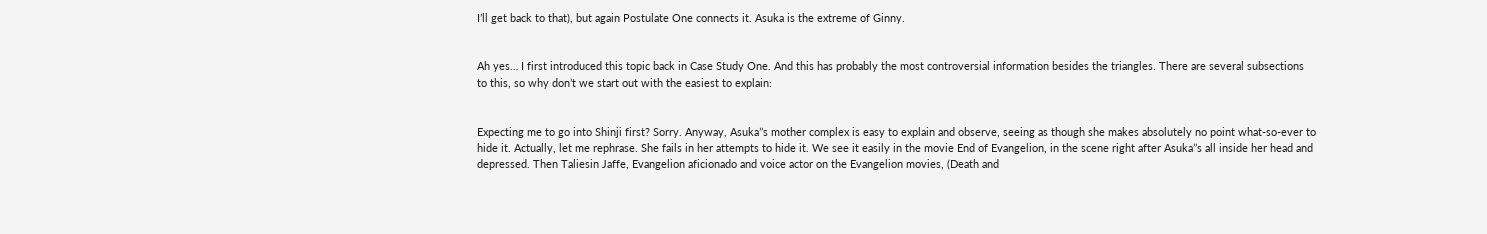I’ll get back to that), but again Postulate One connects it. Asuka is the extreme of Ginny.


Ah yes… I first introduced this topic back in Case Study One. And this has probably the most controversial information besides the triangles. There are several subsections to this, so why don’t we start out with the easiest to explain:


Expecting me to go into Shinji first? Sorry. Anyway, Asuka’’s mother complex is easy to explain and observe, seeing as though she makes absolutely no point what-so-ever to hide it. Actually, let me rephrase. She fails in her attempts to hide it. We see it easily in the movie End of Evangelion, in the scene right after Asuka’’s all inside her head and depressed. Then Taliesin Jaffe, Evangelion aficionado and voice actor on the Evangelion movies, (Death and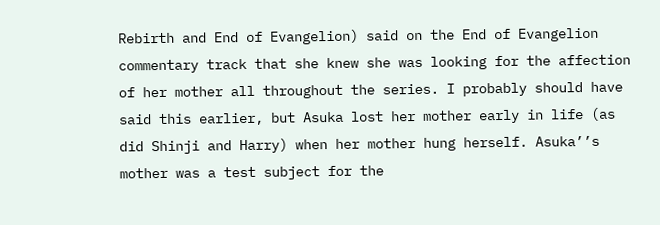Rebirth and End of Evangelion) said on the End of Evangelion commentary track that she knew she was looking for the affection of her mother all throughout the series. I probably should have said this earlier, but Asuka lost her mother early in life (as did Shinji and Harry) when her mother hung herself. Asuka’’s mother was a test subject for the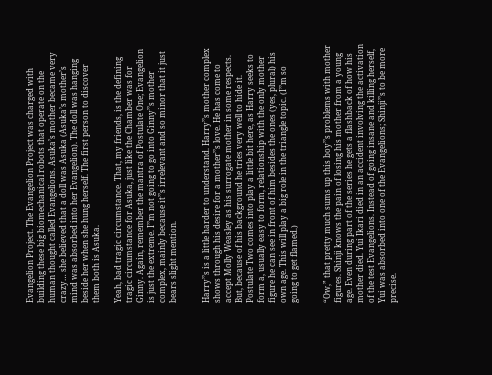Evangelion Project. The Evangelion Project was charged with building these big biomechanical robots that operate on the human thought called Evangelions. Asuka’s mother became very crazy… she believed that a doll was Asuka (Asuka’s mother’s mind was absorbed into her Evangelion). The doll was hanging beside her when she hung herself. The first person to discover them both is Asuka.

Yeah, bad tragic circumstance. That, my friends, is the defining tragic circumstance for Asuka, just like the Chamber was for Ginny. Again, remember the mantra of Postulate One; Evangelion is just the extreme. I’’m not going to go into Ginny’’s mother complex, mainly because it’’s irrelevant and so minor that it just bears slight mention.


Harry’’s is a little harder to understand. Harry’’s mother complex shows through his desire for a mother’’s love. He has come to accept Molly Weasley as his surrogate mother in some respects. But, because of his background he tries very well to hide it. Postulate Two comes into play a little bit here, as Harry seeks to form a, usually easy to form, relationship with the only mother figure he can see in front of him besides the ones (yes, plural) his own age. This will play a big role in the triangle topic. (I’’m so going to get flamed.)


“Ow,” that pretty much sums up this boy’’s problems with mother figures. Shinji knows the pain of losing his mother from a young age. Even during part of the series he gets a flashback of how his mother died. Yui Ikari died in an accident involving the activation of the test Evangelions. Instead of going insane and killing herself, Yui was absorbed into one of the Evangelions; Shinji’’s to be more precise.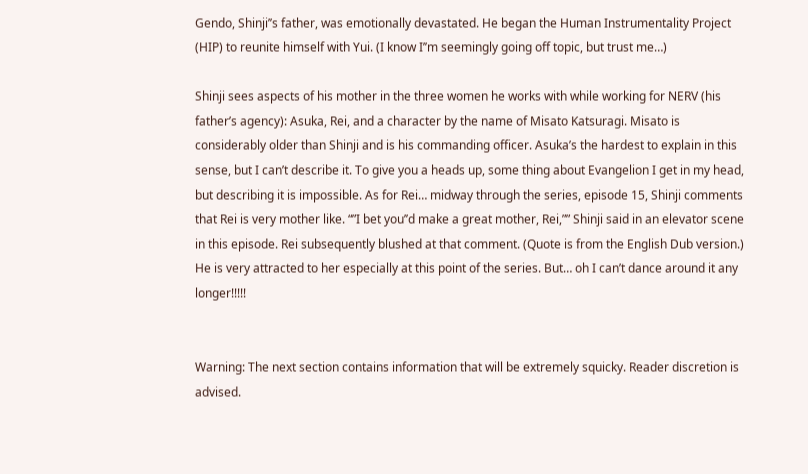Gendo, Shinji’’s father, was emotionally devastated. He began the Human Instrumentality Project (HIP) to reunite himself with Yui. (I know I’’m seemingly going off topic, but trust me…)

Shinji sees aspects of his mother in the three women he works with while working for NERV (his father’s agency): Asuka, Rei, and a character by the name of Misato Katsuragi. Misato is considerably older than Shinji and is his commanding officer. Asuka’s the hardest to explain in this sense, but I can’t describe it. To give you a heads up, some thing about Evangelion I get in my head, but describing it is impossible. As for Rei… midway through the series, episode 15, Shinji comments that Rei is very mother like. “”I bet you’’d make a great mother, Rei,”” Shinji said in an elevator scene in this episode. Rei subsequently blushed at that comment. (Quote is from the English Dub version.) He is very attracted to her especially at this point of the series. But… oh I can’t dance around it any longer!!!!!


Warning: The next section contains information that will be extremely squicky. Reader discretion is advised.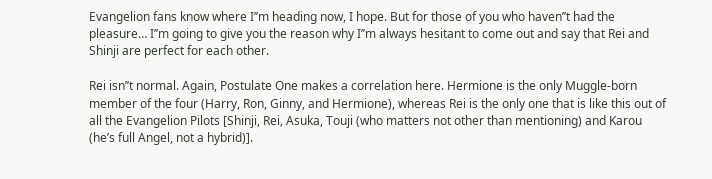Evangelion fans know where I’’m heading now, I hope. But for those of you who haven’’t had the pleasure… I’’m going to give you the reason why I’’m always hesitant to come out and say that Rei and Shinji are perfect for each other.

Rei isn’’t normal. Again, Postulate One makes a correlation here. Hermione is the only Muggle-born member of the four (Harry, Ron, Ginny, and Hermione), whereas Rei is the only one that is like this out of all the Evangelion Pilots [Shinji, Rei, Asuka, Touji (who matters not other than mentioning) and Karou (he’s full Angel, not a hybrid)].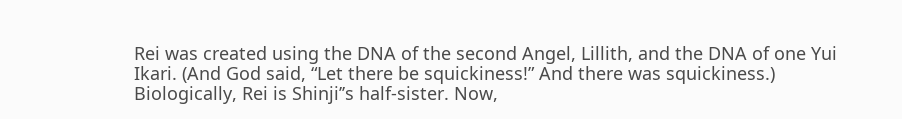Rei was created using the DNA of the second Angel, Lillith, and the DNA of one Yui Ikari. (And God said, “Let there be squickiness!” And there was squickiness.) Biologically, Rei is Shinji’’s half-sister. Now,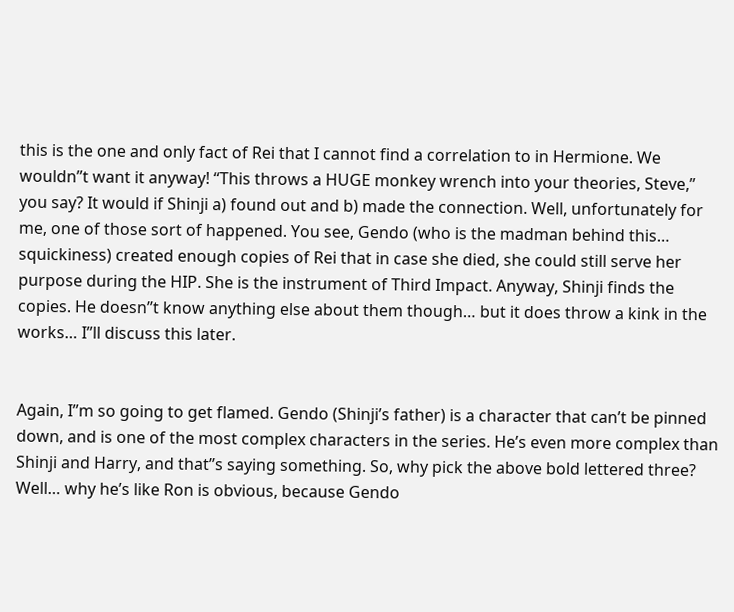this is the one and only fact of Rei that I cannot find a correlation to in Hermione. We wouldn’’t want it anyway! “This throws a HUGE monkey wrench into your theories, Steve,” you say? It would if Shinji a) found out and b) made the connection. Well, unfortunately for me, one of those sort of happened. You see, Gendo (who is the madman behind this… squickiness) created enough copies of Rei that in case she died, she could still serve her purpose during the HIP. She is the instrument of Third Impact. Anyway, Shinji finds the copies. He doesn’’t know anything else about them though… but it does throw a kink in the works… I’’ll discuss this later.


Again, I’’m so going to get flamed. Gendo (Shinji’s father) is a character that can’t be pinned down, and is one of the most complex characters in the series. He’s even more complex than Shinji and Harry, and that’’s saying something. So, why pick the above bold lettered three? Well… why he’s like Ron is obvious, because Gendo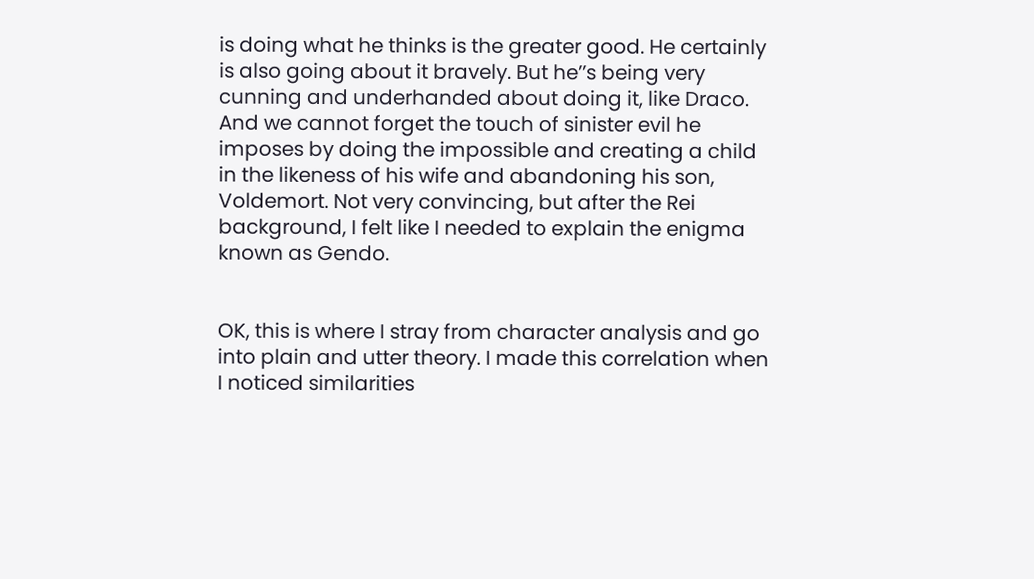is doing what he thinks is the greater good. He certainly is also going about it bravely. But he’’s being very cunning and underhanded about doing it, like Draco. And we cannot forget the touch of sinister evil he imposes by doing the impossible and creating a child in the likeness of his wife and abandoning his son, Voldemort. Not very convincing, but after the Rei background, I felt like I needed to explain the enigma known as Gendo.


OK, this is where I stray from character analysis and go into plain and utter theory. I made this correlation when I noticed similarities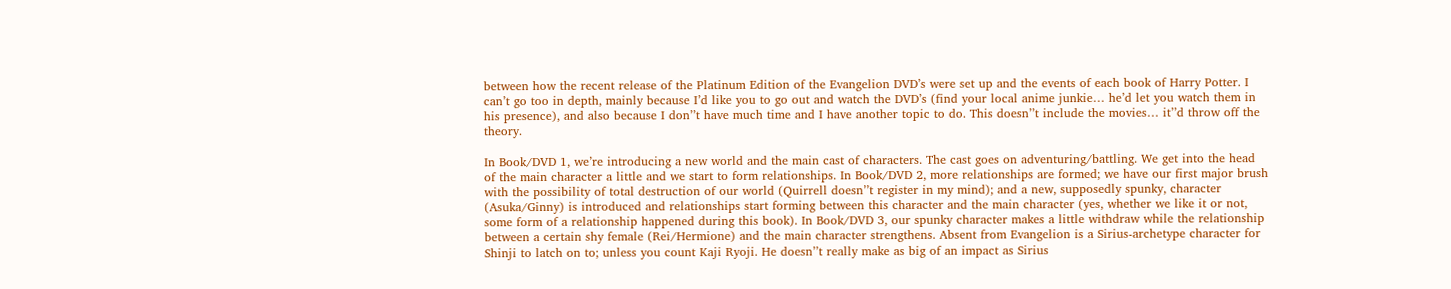between how the recent release of the Platinum Edition of the Evangelion DVD’s were set up and the events of each book of Harry Potter. I can’t go too in depth, mainly because I’d like you to go out and watch the DVD’s (find your local anime junkie… he’d let you watch them in his presence), and also because I don’’t have much time and I have another topic to do. This doesn’’t include the movies… it’’d throw off the theory.

In Book/DVD 1, we’re introducing a new world and the main cast of characters. The cast goes on adventuring/battling. We get into the head of the main character a little and we start to form relationships. In Book/DVD 2, more relationships are formed; we have our first major brush with the possibility of total destruction of our world (Quirrell doesn’’t register in my mind); and a new, supposedly spunky, character (Asuka/Ginny) is introduced and relationships start forming between this character and the main character (yes, whether we like it or not, some form of a relationship happened during this book). In Book/DVD 3, our spunky character makes a little withdraw while the relationship between a certain shy female (Rei/Hermione) and the main character strengthens. Absent from Evangelion is a Sirius-archetype character for Shinji to latch on to; unless you count Kaji Ryoji. He doesn’’t really make as big of an impact as Sirius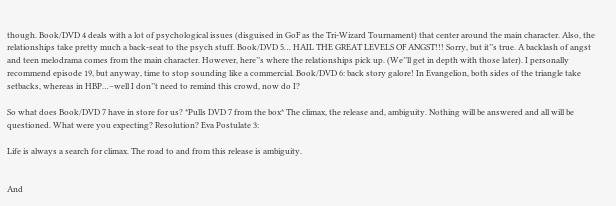though. Book/DVD 4 deals with a lot of psychological issues (disguised in GoF as the Tri-Wizard Tournament) that center around the main character. Also, the relationships take pretty much a back-seat to the psych stuff. Book/DVD 5… HAIL THE GREAT LEVELS OF ANGST!!! Sorry, but it’’s true. A backlash of angst and teen melodrama comes from the main character. However, here’’s where the relationships pick up. (We’’ll get in depth with those later). I personally recommend episode 19, but anyway, time to stop sounding like a commercial. Book/DVD 6: back story galore! In Evangelion, both sides of the triangle take setbacks, whereas in HBP…–well I don’’t need to remind this crowd, now do I?

So what does Book/DVD 7 have in store for us? *Pulls DVD 7 from the box* The climax, the release and, ambiguity. Nothing will be answered and all will be questioned. What were you expecting? Resolution? Eva Postulate 3:

Life is always a search for climax. The road to and from this release is ambiguity.


And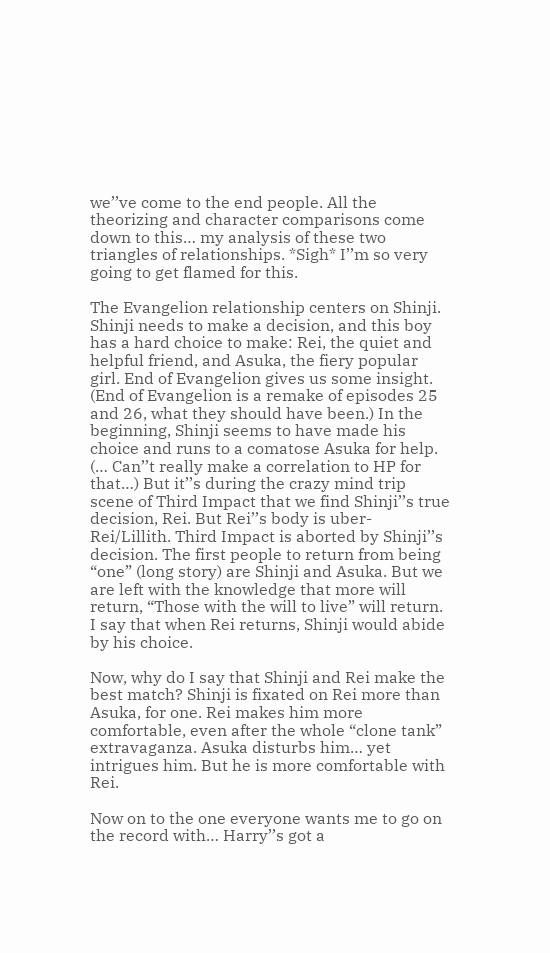we’’ve come to the end people. All the theorizing and character comparisons come down to this… my analysis of these two triangles of relationships. *Sigh* I’’m so very going to get flamed for this.

The Evangelion relationship centers on Shinji. Shinji needs to make a decision, and this boy has a hard choice to make: Rei, the quiet and helpful friend, and Asuka, the fiery popular girl. End of Evangelion gives us some insight. (End of Evangelion is a remake of episodes 25 and 26, what they should have been.) In the beginning, Shinji seems to have made his choice and runs to a comatose Asuka for help. (… Can’’t really make a correlation to HP for that…) But it’’s during the crazy mind trip scene of Third Impact that we find Shinji’’s true decision, Rei. But Rei’’s body is uber-Rei/Lillith. Third Impact is aborted by Shinji’’s decision. The first people to return from being “one” (long story) are Shinji and Asuka. But we are left with the knowledge that more will return, “Those with the will to live” will return. I say that when Rei returns, Shinji would abide by his choice.

Now, why do I say that Shinji and Rei make the best match? Shinji is fixated on Rei more than Asuka, for one. Rei makes him more comfortable, even after the whole “clone tank” extravaganza. Asuka disturbs him… yet intrigues him. But he is more comfortable with Rei.

Now on to the one everyone wants me to go on the record with… Harry’’s got a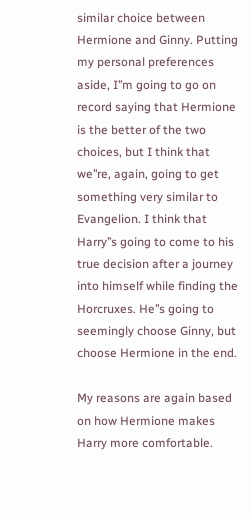similar choice between Hermione and Ginny. Putting my personal preferences aside, I’’m going to go on record saying that Hermione is the better of the two choices, but I think that we’’re, again, going to get something very similar to Evangelion. I think that Harry’’s going to come to his true decision after a journey into himself while finding the Horcruxes. He’’s going to seemingly choose Ginny, but choose Hermione in the end.

My reasons are again based on how Hermione makes Harry more comfortable.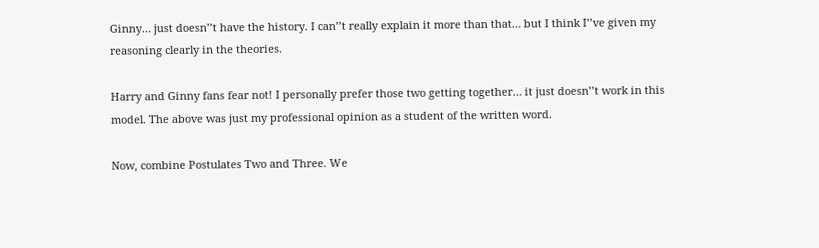Ginny… just doesn’’t have the history. I can’’t really explain it more than that… but I think I’’ve given my reasoning clearly in the theories.

Harry and Ginny fans fear not! I personally prefer those two getting together… it just doesn’’t work in this model. The above was just my professional opinion as a student of the written word.

Now, combine Postulates Two and Three. We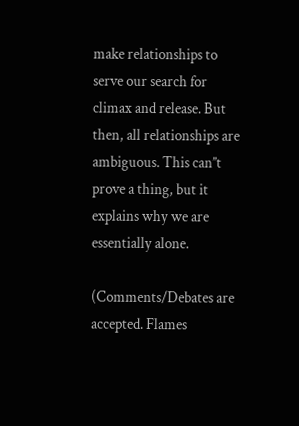make relationships to serve our search for climax and release. But then, all relationships are ambiguous. This can’’t prove a thing, but it explains why we are essentially alone.

(Comments/Debates are accepted. Flames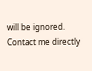will be ignored. Contact me directly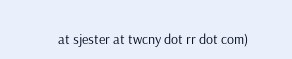at sjester at twcny dot rr dot com)